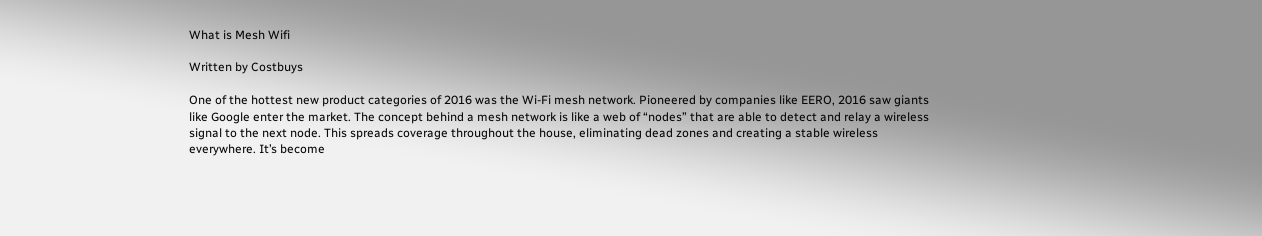What is Mesh Wifi

Written by Costbuys

One of the hottest new product categories of 2016 was the Wi-Fi mesh network. Pioneered by companies like EERO, 2016 saw giants like Google enter the market. The concept behind a mesh network is like a web of “nodes” that are able to detect and relay a wireless signal to the next node. This spreads coverage throughout the house, eliminating dead zones and creating a stable wireless everywhere. It’s become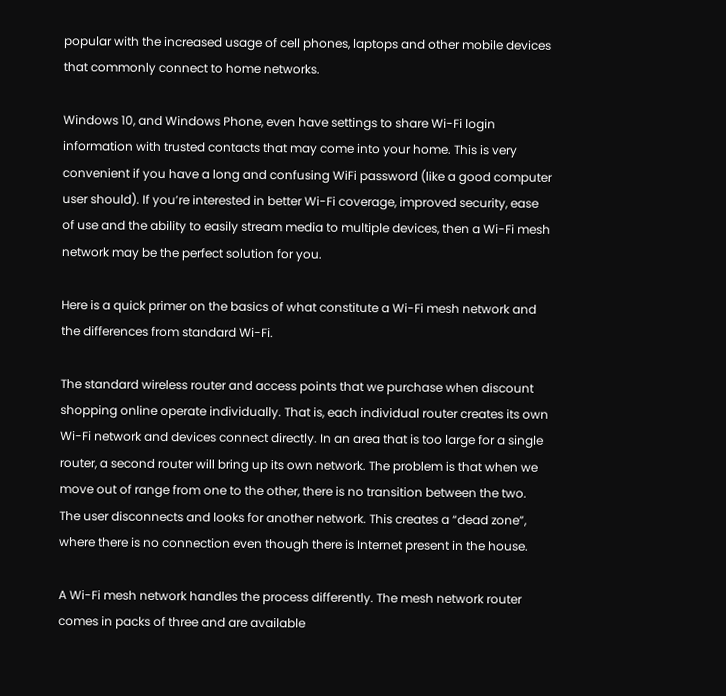popular with the increased usage of cell phones, laptops and other mobile devices that commonly connect to home networks.

Windows 10, and Windows Phone, even have settings to share Wi-Fi login information with trusted contacts that may come into your home. This is very convenient if you have a long and confusing WiFi password (like a good computer user should). If you’re interested in better Wi-Fi coverage, improved security, ease of use and the ability to easily stream media to multiple devices, then a Wi-Fi mesh network may be the perfect solution for you.

Here is a quick primer on the basics of what constitute a Wi-Fi mesh network and the differences from standard Wi-Fi.

The standard wireless router and access points that we purchase when discount shopping online operate individually. That is, each individual router creates its own Wi-Fi network and devices connect directly. In an area that is too large for a single router, a second router will bring up its own network. The problem is that when we move out of range from one to the other, there is no transition between the two. The user disconnects and looks for another network. This creates a “dead zone”, where there is no connection even though there is Internet present in the house.

A Wi-Fi mesh network handles the process differently. The mesh network router comes in packs of three and are available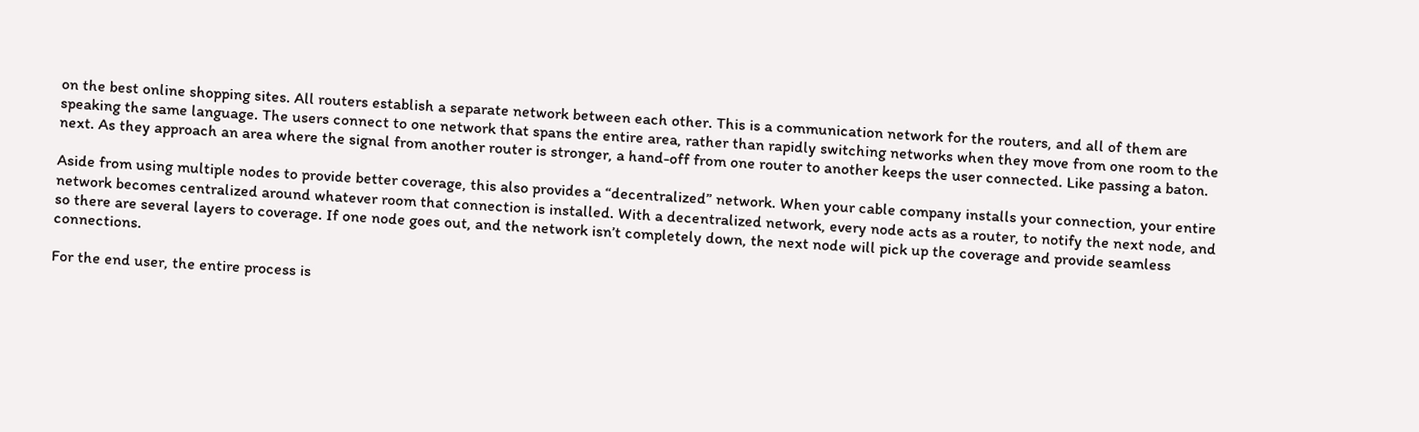on the best online shopping sites. All routers establish a separate network between each other. This is a communication network for the routers, and all of them are speaking the same language. The users connect to one network that spans the entire area, rather than rapidly switching networks when they move from one room to the next. As they approach an area where the signal from another router is stronger, a hand-off from one router to another keeps the user connected. Like passing a baton.

Aside from using multiple nodes to provide better coverage, this also provides a “decentralized” network. When your cable company installs your connection, your entire network becomes centralized around whatever room that connection is installed. With a decentralized network, every node acts as a router, to notify the next node, and so there are several layers to coverage. If one node goes out, and the network isn’t completely down, the next node will pick up the coverage and provide seamless connections.

For the end user, the entire process is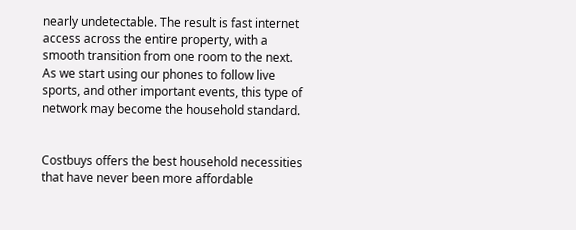nearly undetectable. The result is fast internet access across the entire property, with a smooth transition from one room to the next. As we start using our phones to follow live sports, and other important events, this type of network may become the household standard.


Costbuys offers the best household necessities that have never been more affordable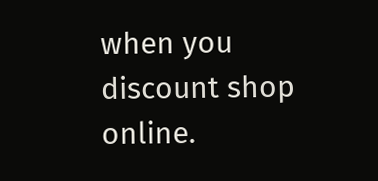when you discount shop online.